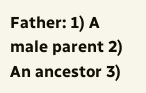Father: 1) A male parent 2) An ancestor 3)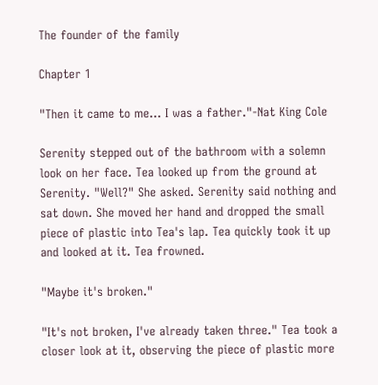The founder of the family

Chapter 1

"Then it came to me... I was a father."-Nat King Cole

Serenity stepped out of the bathroom with a solemn look on her face. Tea looked up from the ground at Serenity. "Well?" She asked. Serenity said nothing and sat down. She moved her hand and dropped the small piece of plastic into Tea's lap. Tea quickly took it up and looked at it. Tea frowned.

"Maybe it's broken."

"It's not broken, I've already taken three." Tea took a closer look at it, observing the piece of plastic more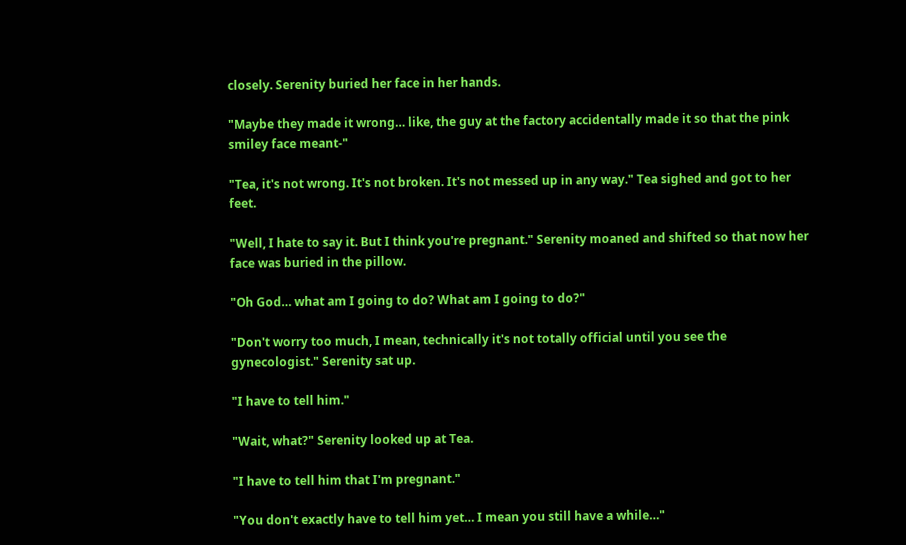closely. Serenity buried her face in her hands.

"Maybe they made it wrong… like, the guy at the factory accidentally made it so that the pink smiley face meant-"

"Tea, it's not wrong. It's not broken. It's not messed up in any way." Tea sighed and got to her feet.

"Well, I hate to say it. But I think you're pregnant." Serenity moaned and shifted so that now her face was buried in the pillow.

"Oh God… what am I going to do? What am I going to do?"

"Don't worry too much, I mean, technically it's not totally official until you see the gynecologist." Serenity sat up.

"I have to tell him."

"Wait, what?" Serenity looked up at Tea.

"I have to tell him that I'm pregnant."

"You don't exactly have to tell him yet… I mean you still have a while…"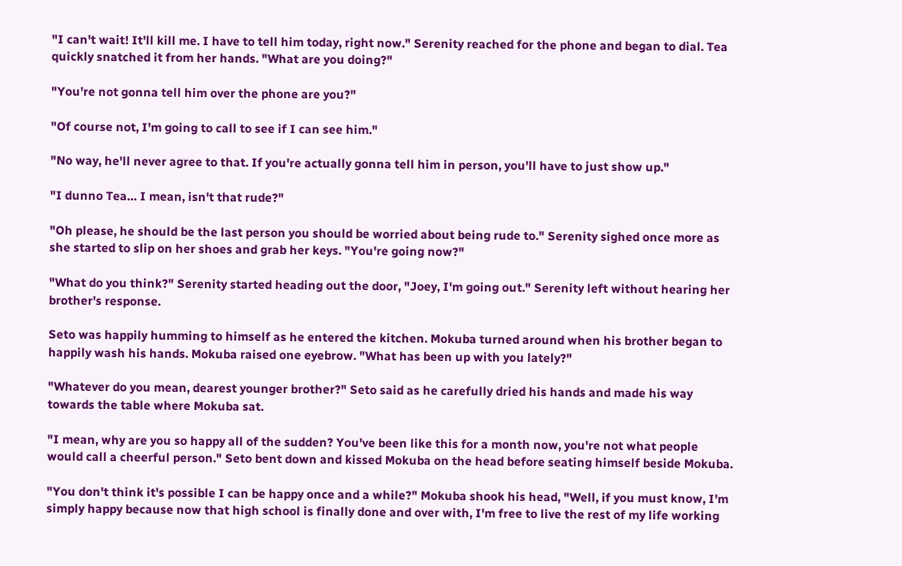"I can't wait! It'll kill me. I have to tell him today, right now." Serenity reached for the phone and began to dial. Tea quickly snatched it from her hands. "What are you doing?"

"You're not gonna tell him over the phone are you?"

"Of course not, I'm going to call to see if I can see him."

"No way, he'll never agree to that. If you're actually gonna tell him in person, you'll have to just show up."

"I dunno Tea… I mean, isn't that rude?"

"Oh please, he should be the last person you should be worried about being rude to." Serenity sighed once more as she started to slip on her shoes and grab her keys. "You're going now?"

"What do you think?" Serenity started heading out the door, "Joey, I'm going out." Serenity left without hearing her brother's response.

Seto was happily humming to himself as he entered the kitchen. Mokuba turned around when his brother began to happily wash his hands. Mokuba raised one eyebrow. "What has been up with you lately?"

"Whatever do you mean, dearest younger brother?" Seto said as he carefully dried his hands and made his way towards the table where Mokuba sat.

"I mean, why are you so happy all of the sudden? You've been like this for a month now, you're not what people would call a cheerful person." Seto bent down and kissed Mokuba on the head before seating himself beside Mokuba.

"You don't think it's possible I can be happy once and a while?" Mokuba shook his head, "Well, if you must know, I'm simply happy because now that high school is finally done and over with, I'm free to live the rest of my life working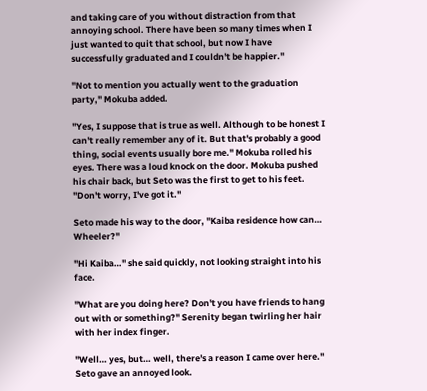and taking care of you without distraction from that annoying school. There have been so many times when I just wanted to quit that school, but now I have successfully graduated and I couldn't be happier."

"Not to mention you actually went to the graduation party," Mokuba added.

"Yes, I suppose that is true as well. Although to be honest I can't really remember any of it. But that's probably a good thing, social events usually bore me." Mokuba rolled his eyes. There was a loud knock on the door. Mokuba pushed his chair back, but Seto was the first to get to his feet. "Don't worry, I've got it."

Seto made his way to the door, "Kaiba residence how can… Wheeler?"

"Hi Kaiba…" she said quickly, not looking straight into his face.

"What are you doing here? Don't you have friends to hang out with or something?" Serenity began twirling her hair with her index finger.

"Well… yes, but… well, there's a reason I came over here." Seto gave an annoyed look.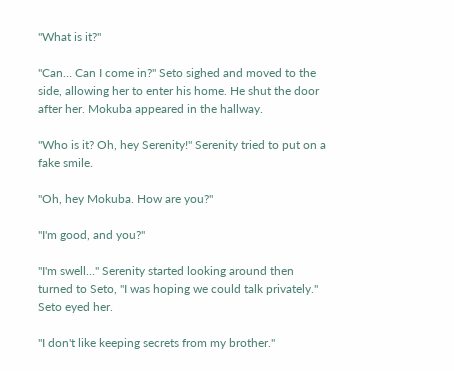"What is it?"

"Can… Can I come in?" Seto sighed and moved to the side, allowing her to enter his home. He shut the door after her. Mokuba appeared in the hallway.

"Who is it? Oh, hey Serenity!" Serenity tried to put on a fake smile.

"Oh, hey Mokuba. How are you?"

"I'm good, and you?"

"I'm swell…" Serenity started looking around then turned to Seto, "I was hoping we could talk privately." Seto eyed her.

"I don't like keeping secrets from my brother."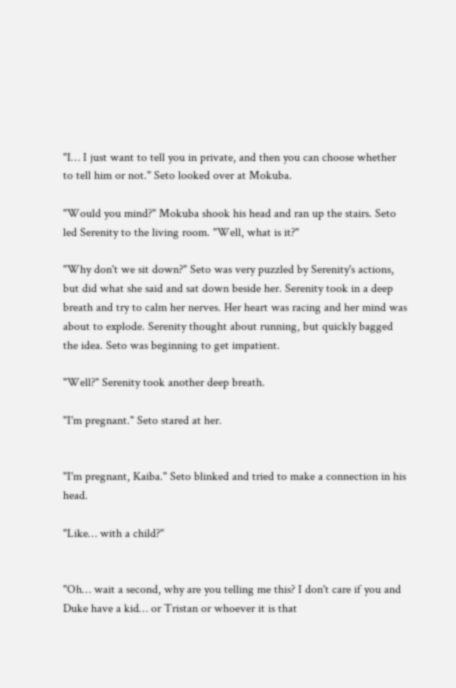"I… I just want to tell you in private, and then you can choose whether to tell him or not." Seto looked over at Mokuba.

"Would you mind?" Mokuba shook his head and ran up the stairs. Seto led Serenity to the living room. "Well, what is it?"

"Why don't we sit down?" Seto was very puzzled by Serenity's actions, but did what she said and sat down beside her. Serenity took in a deep breath and try to calm her nerves. Her heart was racing and her mind was about to explode. Serenity thought about running, but quickly bagged the idea. Seto was beginning to get impatient.

"Well?" Serenity took another deep breath.

"I'm pregnant." Seto stared at her.


"I'm pregnant, Kaiba." Seto blinked and tried to make a connection in his head.

"Like… with a child?"


"Oh… wait a second, why are you telling me this? I don't care if you and Duke have a kid… or Tristan or whoever it is that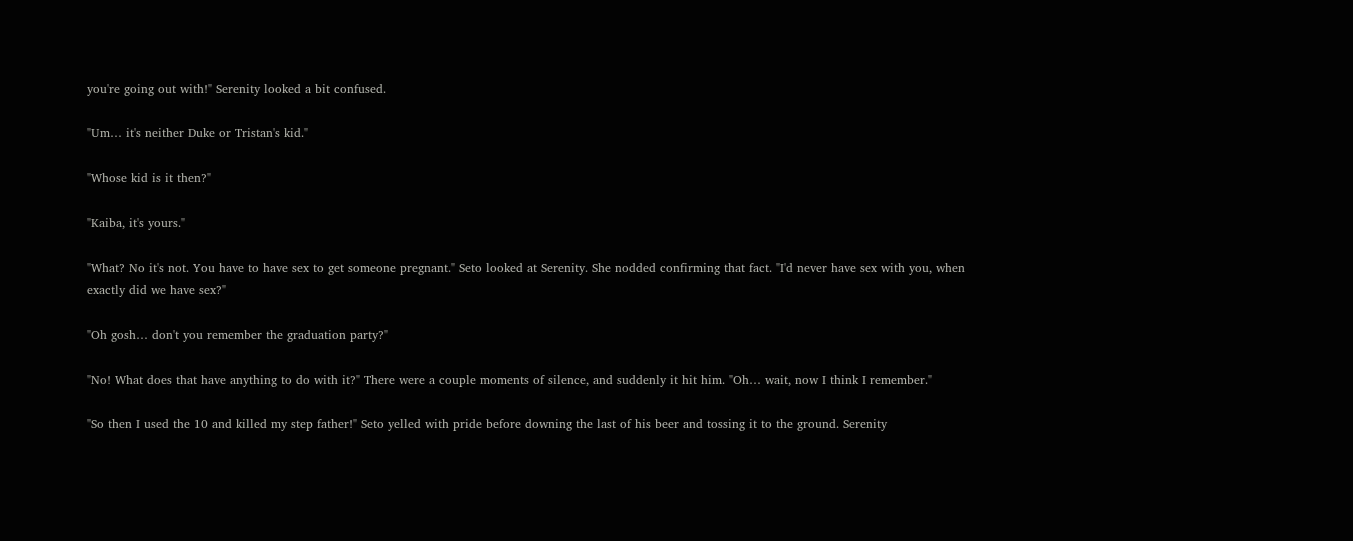you're going out with!" Serenity looked a bit confused.

"Um… it's neither Duke or Tristan's kid."

"Whose kid is it then?"

"Kaiba, it's yours."

"What? No it's not. You have to have sex to get someone pregnant." Seto looked at Serenity. She nodded confirming that fact. "I'd never have sex with you, when exactly did we have sex?"

"Oh gosh… don't you remember the graduation party?"

"No! What does that have anything to do with it?" There were a couple moments of silence, and suddenly it hit him. "Oh… wait, now I think I remember."

"So then I used the 10 and killed my step father!" Seto yelled with pride before downing the last of his beer and tossing it to the ground. Serenity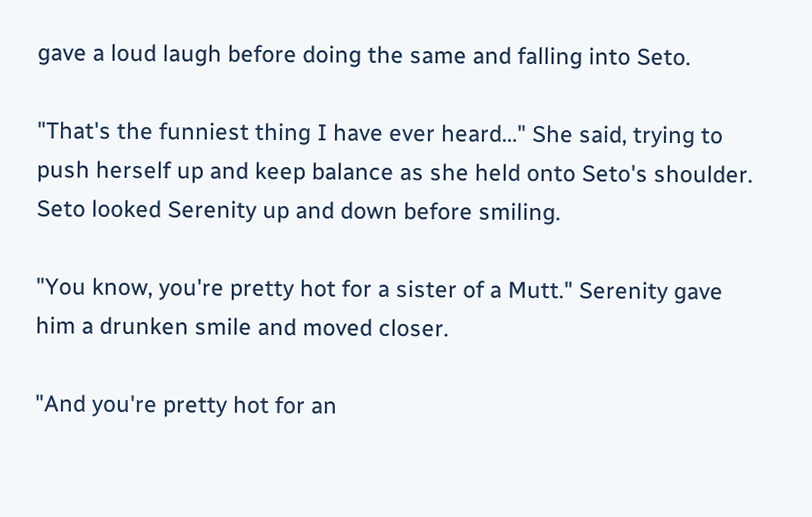gave a loud laugh before doing the same and falling into Seto.

"That's the funniest thing I have ever heard…" She said, trying to push herself up and keep balance as she held onto Seto's shoulder. Seto looked Serenity up and down before smiling.

"You know, you're pretty hot for a sister of a Mutt." Serenity gave him a drunken smile and moved closer.

"And you're pretty hot for an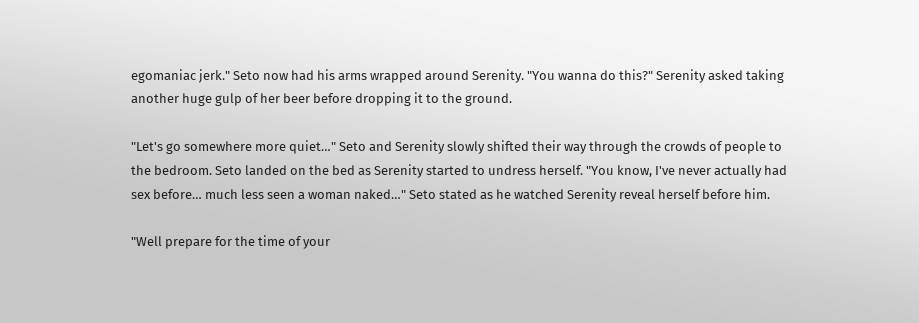egomaniac jerk." Seto now had his arms wrapped around Serenity. "You wanna do this?" Serenity asked taking another huge gulp of her beer before dropping it to the ground.

"Let's go somewhere more quiet…" Seto and Serenity slowly shifted their way through the crowds of people to the bedroom. Seto landed on the bed as Serenity started to undress herself. "You know, I've never actually had sex before… much less seen a woman naked…" Seto stated as he watched Serenity reveal herself before him.

"Well prepare for the time of your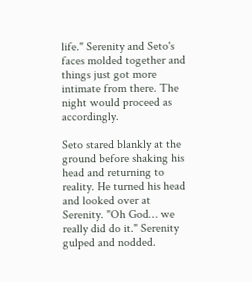life." Serenity and Seto's faces molded together and things just got more intimate from there. The night would proceed as accordingly.

Seto stared blankly at the ground before shaking his head and returning to reality. He turned his head and looked over at Serenity. "Oh God… we really did do it." Serenity gulped and nodded.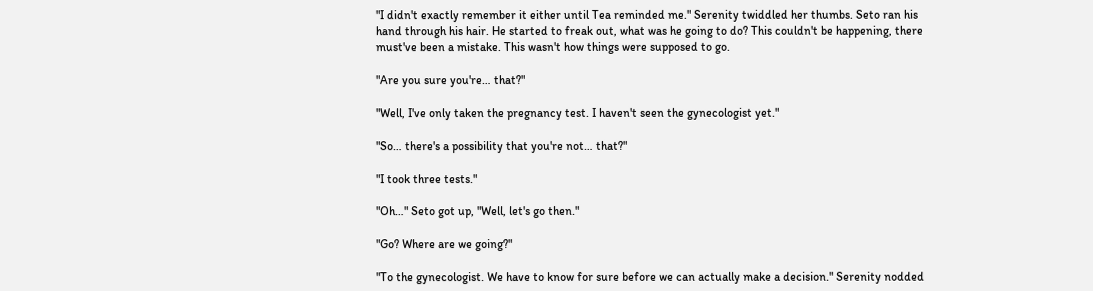"I didn't exactly remember it either until Tea reminded me." Serenity twiddled her thumbs. Seto ran his hand through his hair. He started to freak out, what was he going to do? This couldn't be happening, there must've been a mistake. This wasn't how things were supposed to go.

"Are you sure you're… that?"

"Well, I've only taken the pregnancy test. I haven't seen the gynecologist yet."

"So… there's a possibility that you're not… that?"

"I took three tests."

"Oh…" Seto got up, "Well, let's go then."

"Go? Where are we going?"

"To the gynecologist. We have to know for sure before we can actually make a decision." Serenity nodded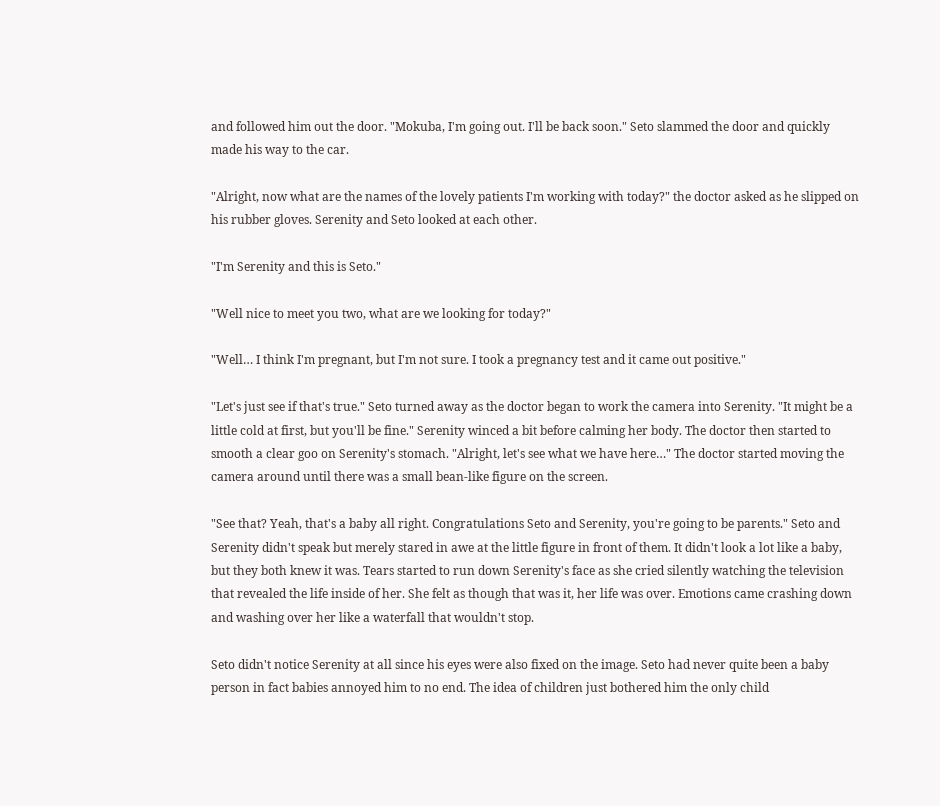and followed him out the door. "Mokuba, I'm going out. I'll be back soon." Seto slammed the door and quickly made his way to the car.

"Alright, now what are the names of the lovely patients I'm working with today?" the doctor asked as he slipped on his rubber gloves. Serenity and Seto looked at each other.

"I'm Serenity and this is Seto."

"Well nice to meet you two, what are we looking for today?"

"Well… I think I'm pregnant, but I'm not sure. I took a pregnancy test and it came out positive."

"Let's just see if that's true." Seto turned away as the doctor began to work the camera into Serenity. "It might be a little cold at first, but you'll be fine." Serenity winced a bit before calming her body. The doctor then started to smooth a clear goo on Serenity's stomach. "Alright, let's see what we have here…" The doctor started moving the camera around until there was a small bean-like figure on the screen.

"See that? Yeah, that's a baby all right. Congratulations Seto and Serenity, you're going to be parents." Seto and Serenity didn't speak but merely stared in awe at the little figure in front of them. It didn't look a lot like a baby, but they both knew it was. Tears started to run down Serenity's face as she cried silently watching the television that revealed the life inside of her. She felt as though that was it, her life was over. Emotions came crashing down and washing over her like a waterfall that wouldn't stop.

Seto didn't notice Serenity at all since his eyes were also fixed on the image. Seto had never quite been a baby person in fact babies annoyed him to no end. The idea of children just bothered him the only child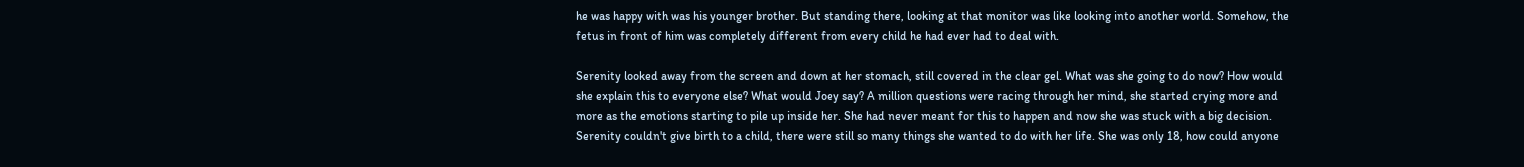he was happy with was his younger brother. But standing there, looking at that monitor was like looking into another world. Somehow, the fetus in front of him was completely different from every child he had ever had to deal with.

Serenity looked away from the screen and down at her stomach, still covered in the clear gel. What was she going to do now? How would she explain this to everyone else? What would Joey say? A million questions were racing through her mind, she started crying more and more as the emotions starting to pile up inside her. She had never meant for this to happen and now she was stuck with a big decision. Serenity couldn't give birth to a child, there were still so many things she wanted to do with her life. She was only 18, how could anyone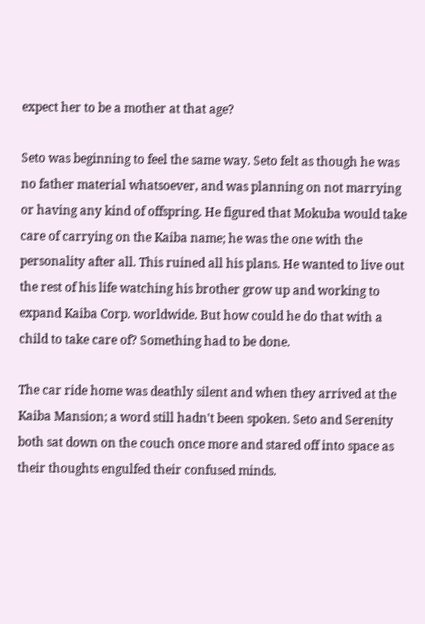expect her to be a mother at that age?

Seto was beginning to feel the same way. Seto felt as though he was no father material whatsoever, and was planning on not marrying or having any kind of offspring. He figured that Mokuba would take care of carrying on the Kaiba name; he was the one with the personality after all. This ruined all his plans. He wanted to live out the rest of his life watching his brother grow up and working to expand Kaiba Corp. worldwide. But how could he do that with a child to take care of? Something had to be done.

The car ride home was deathly silent and when they arrived at the Kaiba Mansion; a word still hadn't been spoken. Seto and Serenity both sat down on the couch once more and stared off into space as their thoughts engulfed their confused minds.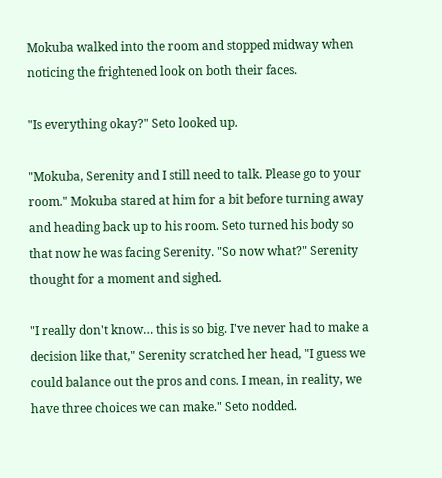Mokuba walked into the room and stopped midway when noticing the frightened look on both their faces.

"Is everything okay?" Seto looked up.

"Mokuba, Serenity and I still need to talk. Please go to your room." Mokuba stared at him for a bit before turning away and heading back up to his room. Seto turned his body so that now he was facing Serenity. "So now what?" Serenity thought for a moment and sighed.

"I really don't know… this is so big. I've never had to make a decision like that," Serenity scratched her head, "I guess we could balance out the pros and cons. I mean, in reality, we have three choices we can make." Seto nodded.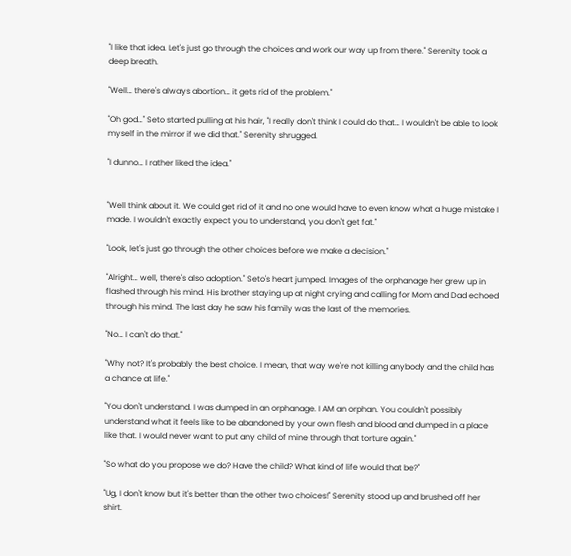"I like that idea. Let's just go through the choices and work our way up from there." Serenity took a deep breath.

"Well… there's always abortion… it gets rid of the problem."

"Oh god…" Seto started pulling at his hair, "I really don't think I could do that… I wouldn't be able to look myself in the mirror if we did that." Serenity shrugged.

"I dunno… I rather liked the idea."


"Well think about it. We could get rid of it and no one would have to even know what a huge mistake I made. I wouldn't exactly expect you to understand, you don't get fat."

"Look, let's just go through the other choices before we make a decision."

"Alright… well, there's also adoption." Seto's heart jumped. Images of the orphanage her grew up in flashed through his mind. His brother staying up at night crying and calling for Mom and Dad echoed through his mind. The last day he saw his family was the last of the memories.

"No… I can't do that."

"Why not? It's probably the best choice. I mean, that way we're not killing anybody and the child has a chance at life."

"You don't understand. I was dumped in an orphanage. I AM an orphan. You couldn't possibly understand what it feels like to be abandoned by your own flesh and blood and dumped in a place like that. I would never want to put any child of mine through that torture again."

"So what do you propose we do? Have the child? What kind of life would that be?"

"Ug, I don't know but it's better than the other two choices!" Serenity stood up and brushed off her shirt.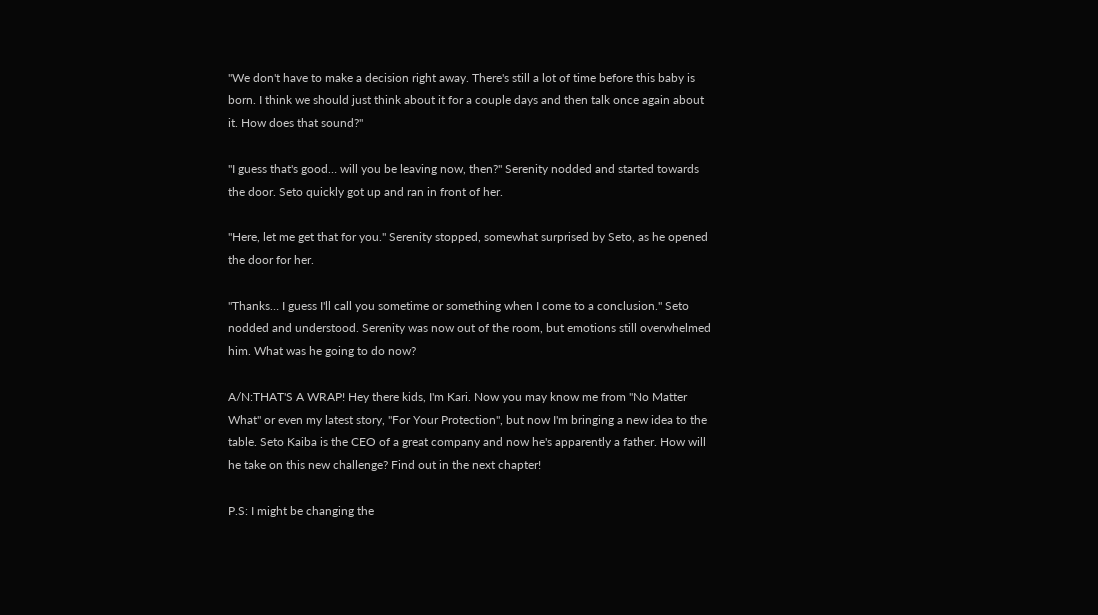"We don't have to make a decision right away. There's still a lot of time before this baby is born. I think we should just think about it for a couple days and then talk once again about it. How does that sound?"

"I guess that's good… will you be leaving now, then?" Serenity nodded and started towards the door. Seto quickly got up and ran in front of her.

"Here, let me get that for you." Serenity stopped, somewhat surprised by Seto, as he opened the door for her.

"Thanks… I guess I'll call you sometime or something when I come to a conclusion." Seto nodded and understood. Serenity was now out of the room, but emotions still overwhelmed him. What was he going to do now?

A/N:THAT'S A WRAP! Hey there kids, I'm Kari. Now you may know me from "No Matter What" or even my latest story, "For Your Protection", but now I'm bringing a new idea to the table. Seto Kaiba is the CEO of a great company and now he's apparently a father. How will he take on this new challenge? Find out in the next chapter!

P.S: I might be changing the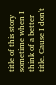title of this story sometime when I think of a better title. Cause I don't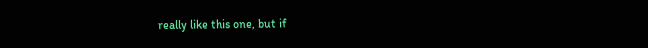really like this one, but if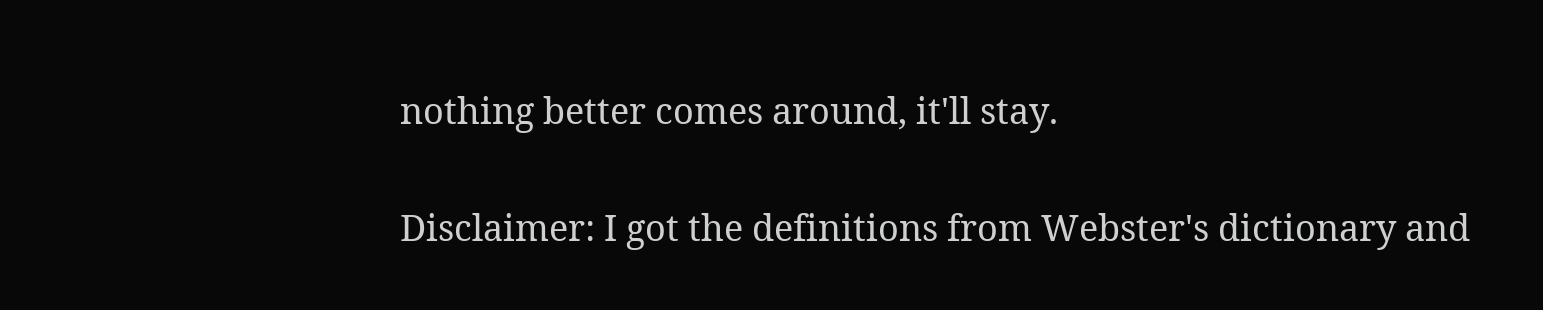nothing better comes around, it'll stay.

Disclaimer: I got the definitions from Webster's dictionary and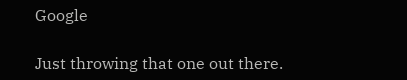Google

Just throwing that one out there.